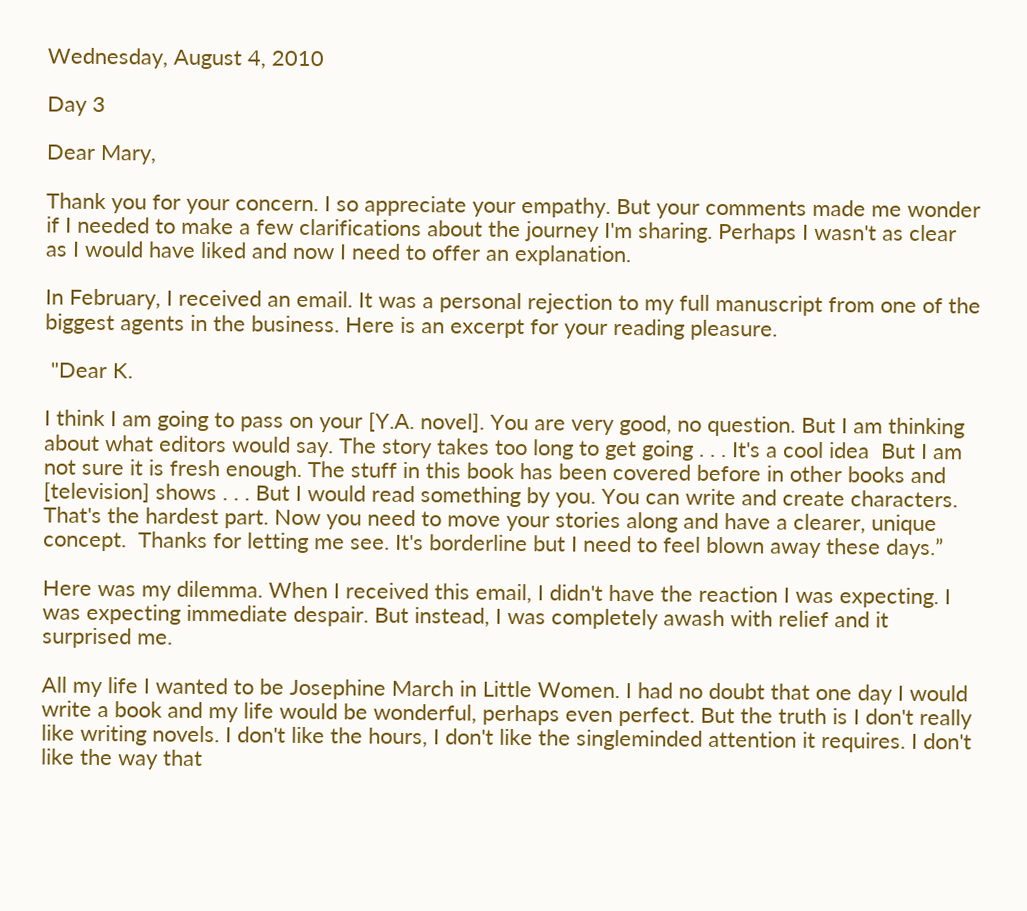Wednesday, August 4, 2010

Day 3

Dear Mary,

Thank you for your concern. I so appreciate your empathy. But your comments made me wonder if I needed to make a few clarifications about the journey I'm sharing. Perhaps I wasn't as clear as I would have liked and now I need to offer an explanation.

In February, I received an email. It was a personal rejection to my full manuscript from one of the biggest agents in the business. Here is an excerpt for your reading pleasure.

 "Dear K.

I think I am going to pass on your [Y.A. novel]. You are very good, no question. But I am thinking about what editors would say. The story takes too long to get going . . . It's a cool idea  But I am not sure it is fresh enough. The stuff in this book has been covered before in other books and [television] shows . . . But I would read something by you. You can write and create characters.  That's the hardest part. Now you need to move your stories along and have a clearer, unique concept.  Thanks for letting me see. It's borderline but I need to feel blown away these days.”

Here was my dilemma. When I received this email, I didn't have the reaction I was expecting. I was expecting immediate despair. But instead, I was completely awash with relief and it surprised me.

All my life I wanted to be Josephine March in Little Women. I had no doubt that one day I would write a book and my life would be wonderful, perhaps even perfect. But the truth is I don't really like writing novels. I don't like the hours, I don't like the singleminded attention it requires. I don't like the way that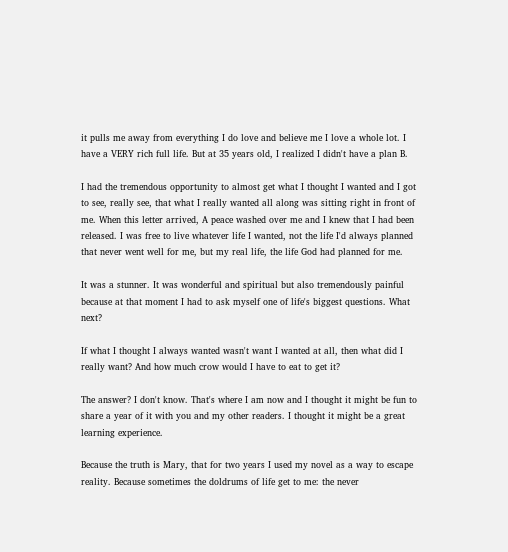it pulls me away from everything I do love and believe me I love a whole lot. I have a VERY rich full life. But at 35 years old, I realized I didn't have a plan B.

I had the tremendous opportunity to almost get what I thought I wanted and I got to see, really see, that what I really wanted all along was sitting right in front of me. When this letter arrived, A peace washed over me and I knew that I had been released. I was free to live whatever life I wanted, not the life I'd always planned that never went well for me, but my real life, the life God had planned for me.

It was a stunner. It was wonderful and spiritual but also tremendously painful because at that moment I had to ask myself one of life's biggest questions. What next?

If what I thought I always wanted wasn't want I wanted at all, then what did I really want? And how much crow would I have to eat to get it?

The answer? I don't know. That's where I am now and I thought it might be fun to share a year of it with you and my other readers. I thought it might be a great learning experience.

Because the truth is Mary, that for two years I used my novel as a way to escape reality. Because sometimes the doldrums of life get to me: the never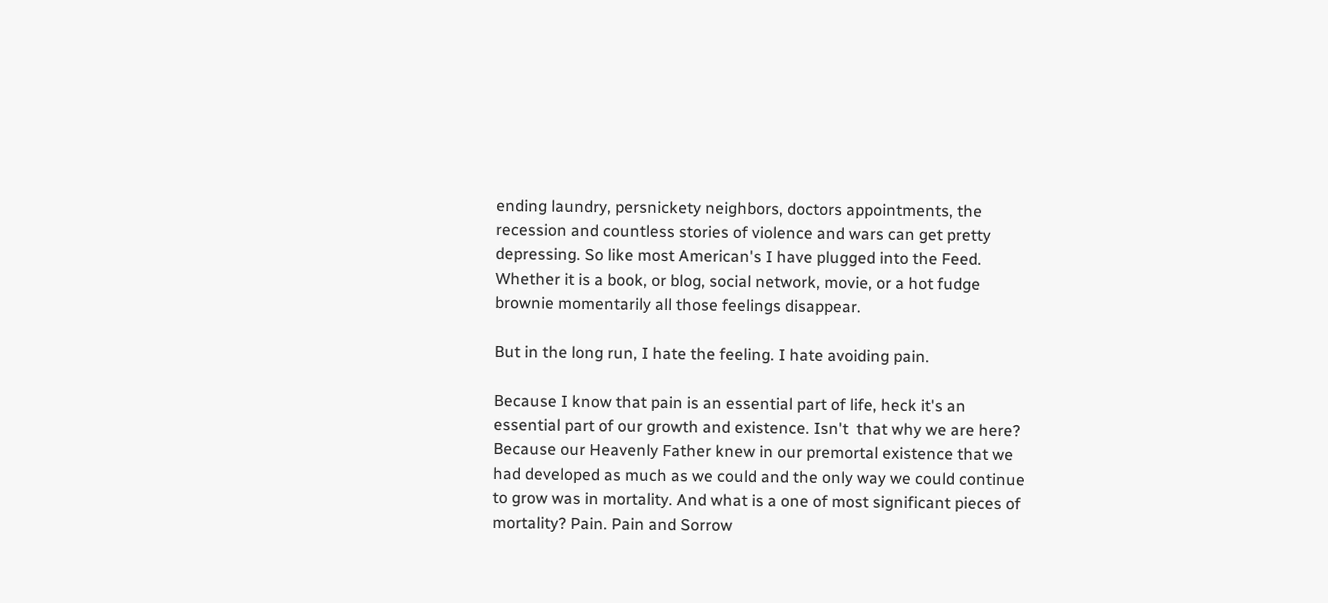ending laundry, persnickety neighbors, doctors appointments, the recession and countless stories of violence and wars can get pretty depressing. So like most American's I have plugged into the Feed. Whether it is a book, or blog, social network, movie, or a hot fudge brownie momentarily all those feelings disappear.

But in the long run, I hate the feeling. I hate avoiding pain.

Because I know that pain is an essential part of life, heck it's an essential part of our growth and existence. Isn't  that why we are here? Because our Heavenly Father knew in our premortal existence that we had developed as much as we could and the only way we could continue to grow was in mortality. And what is a one of most significant pieces of mortality? Pain. Pain and Sorrow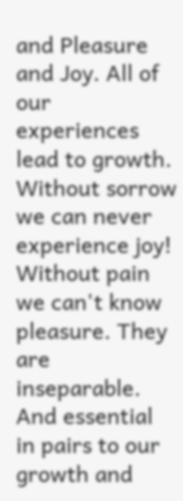and Pleasure and Joy. All of our experiences lead to growth. Without sorrow we can never experience joy! Without pain we can't know pleasure. They are inseparable. And essential in pairs to our growth and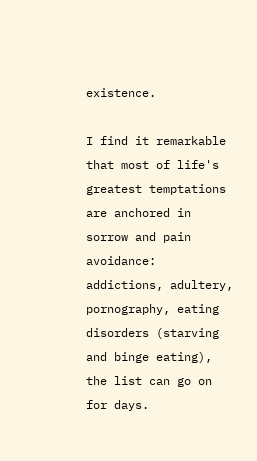existence.

I find it remarkable that most of life's greatest temptations are anchored in sorrow and pain avoidance: addictions, adultery, pornography, eating disorders (starving and binge eating), the list can go on for days.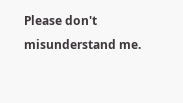Please don't misunderstand me.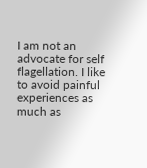I am not an advocate for self flagellation. I like to avoid painful experiences as much as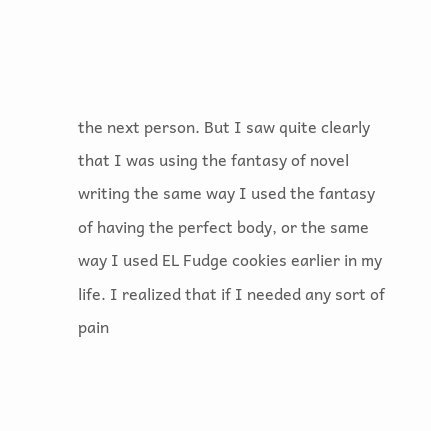the next person. But I saw quite clearly that I was using the fantasy of novel writing the same way I used the fantasy of having the perfect body, or the same way I used EL Fudge cookies earlier in my life. I realized that if I needed any sort of pain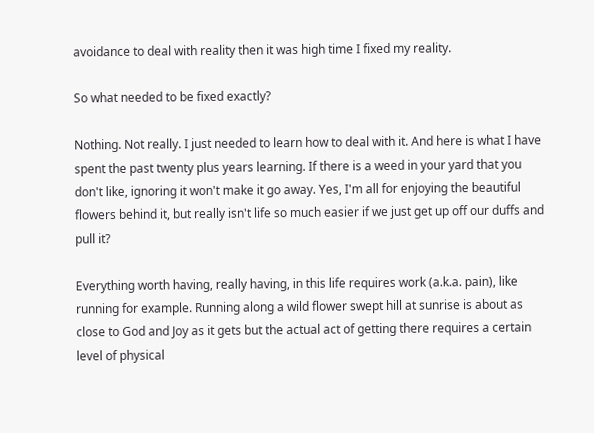avoidance to deal with reality then it was high time I fixed my reality.

So what needed to be fixed exactly?

Nothing. Not really. I just needed to learn how to deal with it. And here is what I have spent the past twenty plus years learning. If there is a weed in your yard that you don't like, ignoring it won't make it go away. Yes, I'm all for enjoying the beautiful flowers behind it, but really isn't life so much easier if we just get up off our duffs and pull it?

Everything worth having, really having, in this life requires work (a.k.a. pain), like running for example. Running along a wild flower swept hill at sunrise is about as close to God and Joy as it gets but the actual act of getting there requires a certain level of physical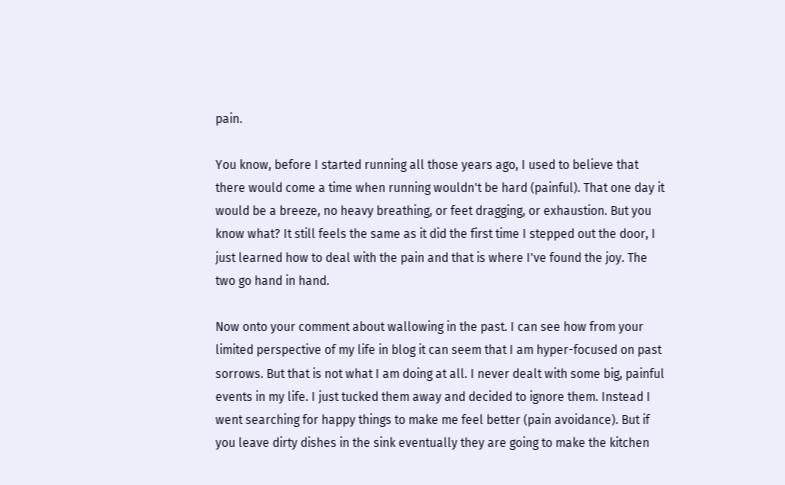pain.

You know, before I started running all those years ago, I used to believe that there would come a time when running wouldn't be hard (painful). That one day it would be a breeze, no heavy breathing, or feet dragging, or exhaustion. But you know what? It still feels the same as it did the first time I stepped out the door, I just learned how to deal with the pain and that is where I've found the joy. The two go hand in hand.

Now onto your comment about wallowing in the past. I can see how from your limited perspective of my life in blog it can seem that I am hyper-focused on past sorrows. But that is not what I am doing at all. I never dealt with some big, painful events in my life. I just tucked them away and decided to ignore them. Instead I went searching for happy things to make me feel better (pain avoidance). But if you leave dirty dishes in the sink eventually they are going to make the kitchen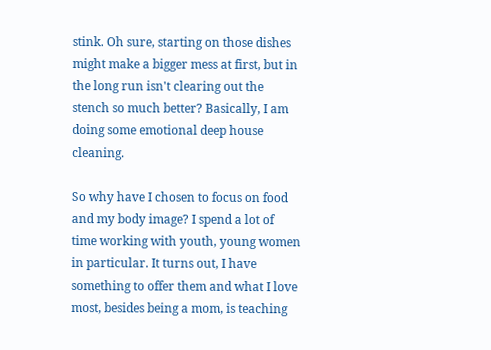stink. Oh sure, starting on those dishes might make a bigger mess at first, but in the long run isn't clearing out the stench so much better? Basically, I am doing some emotional deep house cleaning.

So why have I chosen to focus on food and my body image? I spend a lot of time working with youth, young women in particular. It turns out, I have something to offer them and what I love most, besides being a mom, is teaching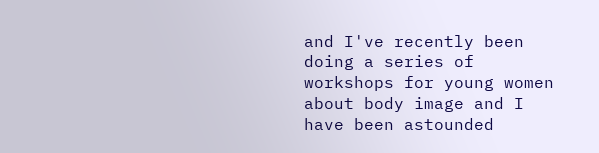and I've recently been doing a series of workshops for young women about body image and I have been astounded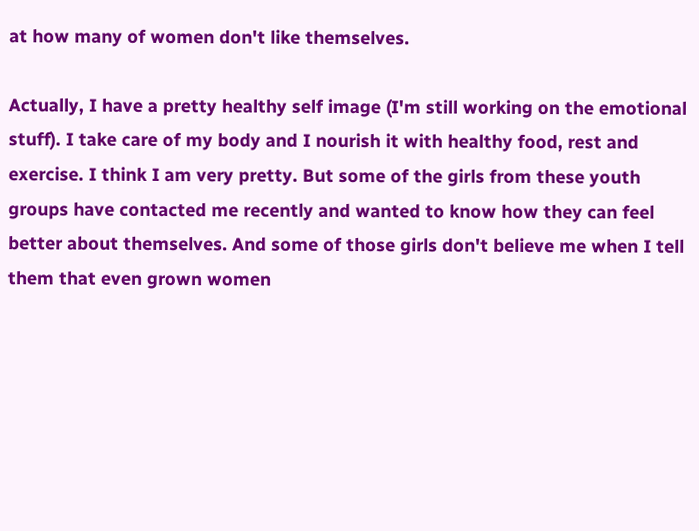at how many of women don't like themselves.

Actually, I have a pretty healthy self image (I'm still working on the emotional stuff). I take care of my body and I nourish it with healthy food, rest and exercise. I think I am very pretty. But some of the girls from these youth groups have contacted me recently and wanted to know how they can feel better about themselves. And some of those girls don't believe me when I tell them that even grown women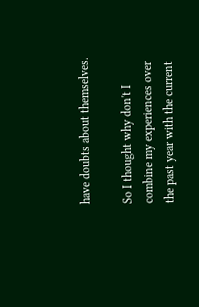have doubts about themselves.

So I thought why don't I combine my experiences over the past year with the current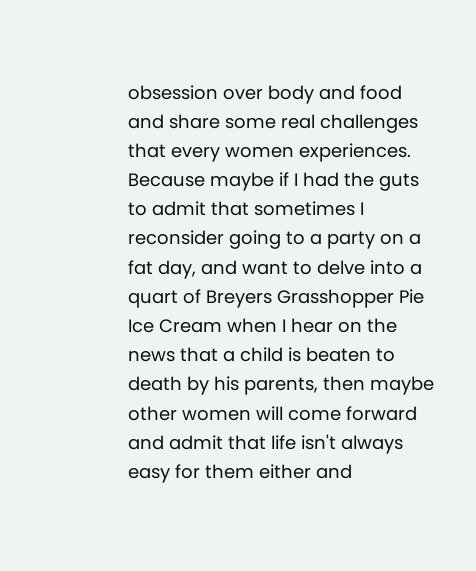obsession over body and food and share some real challenges that every women experiences. Because maybe if I had the guts to admit that sometimes I reconsider going to a party on a fat day, and want to delve into a quart of Breyers Grasshopper Pie Ice Cream when I hear on the news that a child is beaten to death by his parents, then maybe other women will come forward and admit that life isn't always easy for them either and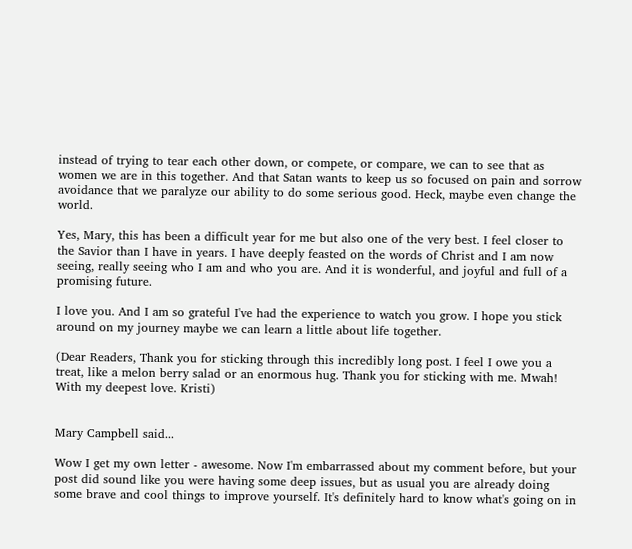instead of trying to tear each other down, or compete, or compare, we can to see that as women we are in this together. And that Satan wants to keep us so focused on pain and sorrow avoidance that we paralyze our ability to do some serious good. Heck, maybe even change the world.

Yes, Mary, this has been a difficult year for me but also one of the very best. I feel closer to the Savior than I have in years. I have deeply feasted on the words of Christ and I am now seeing, really seeing who I am and who you are. And it is wonderful, and joyful and full of a promising future.

I love you. And I am so grateful I've had the experience to watch you grow. I hope you stick around on my journey maybe we can learn a little about life together.

(Dear Readers, Thank you for sticking through this incredibly long post. I feel I owe you a treat, like a melon berry salad or an enormous hug. Thank you for sticking with me. Mwah! With my deepest love. Kristi)


Mary Campbell said...

Wow I get my own letter - awesome. Now I'm embarrassed about my comment before, but your post did sound like you were having some deep issues, but as usual you are already doing some brave and cool things to improve yourself. It's definitely hard to know what's going on in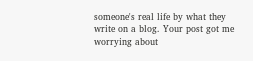someone's real life by what they write on a blog. Your post got me worrying about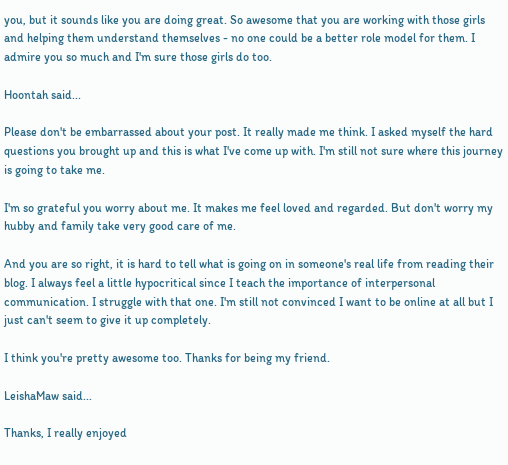you, but it sounds like you are doing great. So awesome that you are working with those girls and helping them understand themselves - no one could be a better role model for them. I admire you so much and I'm sure those girls do too.

Hoontah said...

Please don't be embarrassed about your post. It really made me think. I asked myself the hard questions you brought up and this is what I've come up with. I'm still not sure where this journey is going to take me.

I'm so grateful you worry about me. It makes me feel loved and regarded. But don't worry my hubby and family take very good care of me.

And you are so right, it is hard to tell what is going on in someone's real life from reading their blog. I always feel a little hypocritical since I teach the importance of interpersonal communication. I struggle with that one. I'm still not convinced I want to be online at all but I just can't seem to give it up completely.

I think you're pretty awesome too. Thanks for being my friend.

LeishaMaw said...

Thanks, I really enjoyed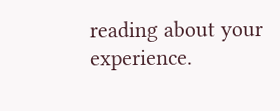reading about your experience.